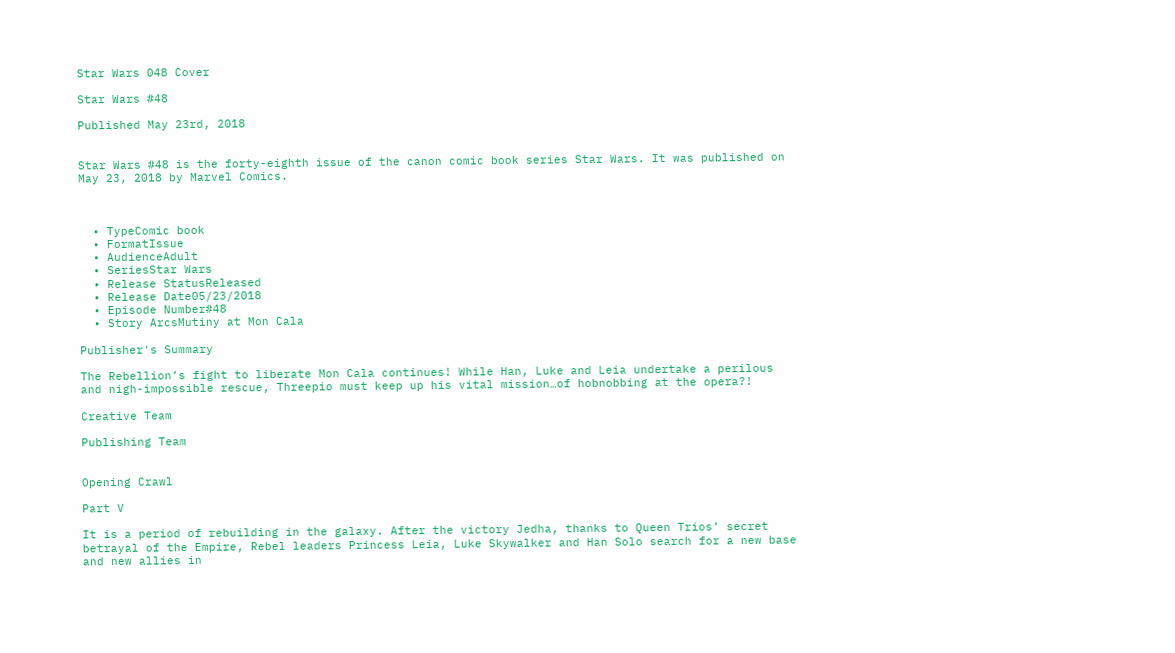Star Wars 048 Cover

Star Wars #48

Published May 23rd, 2018


Star Wars #48 is the forty-eighth issue of the canon comic book series Star Wars. It was published on May 23, 2018 by Marvel Comics.



  • TypeComic book
  • FormatIssue
  • AudienceAdult
  • SeriesStar Wars
  • Release StatusReleased
  • Release Date05/23/2018
  • Episode Number#48
  • Story ArcsMutiny at Mon Cala

Publisher's Summary

The Rebellion’s fight to liberate Mon Cala continues! While Han, Luke and Leia undertake a perilous and nigh-impossible rescue, Threepio must keep up his vital mission…of hobnobbing at the opera?!

Creative Team

Publishing Team


Opening Crawl

Part V

It is a period of rebuilding in the galaxy. After the victory Jedha, thanks to Queen Trios’ secret betrayal of the Empire, Rebel leaders Princess Leia, Luke Skywalker and Han Solo search for a new base and new allies in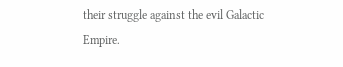their struggle against the evil Galactic Empire.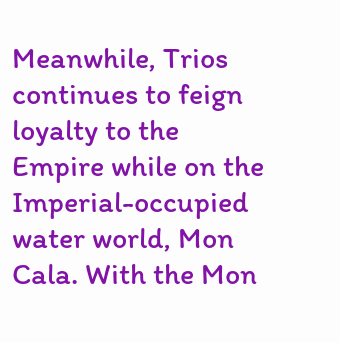Meanwhile, Trios continues to feign loyalty to the Empire while on the Imperial-occupied water world, Mon Cala. With the Mon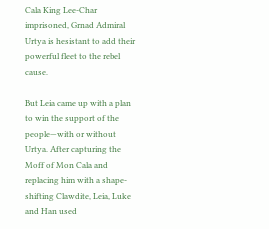Cala King Lee-Char imprisoned, Grnad Admiral Urtya is hesistant to add their powerful fleet to the rebel cause.

But Leia came up with a plan to win the support of the people—with or without Urtya. After capturing the Moff of Mon Cala and replacing him with a shape-shifting Clawdite, Leia, Luke and Han used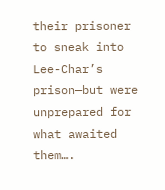their prisoner to sneak into Lee-Char’s prison—but were unprepared for what awaited them….